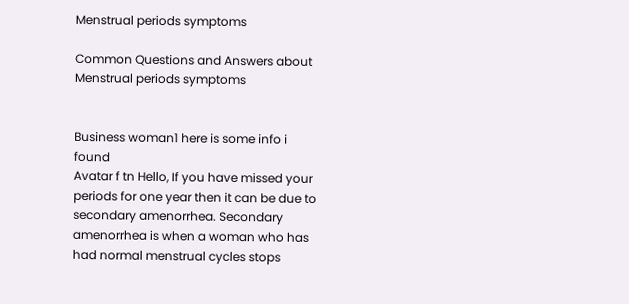Menstrual periods symptoms

Common Questions and Answers about Menstrual periods symptoms


Business woman1 here is some info i found
Avatar f tn Hello, If you have missed your periods for one year then it can be due to secondary amenorrhea. Secondary amenorrhea is when a woman who has had normal menstrual cycles stops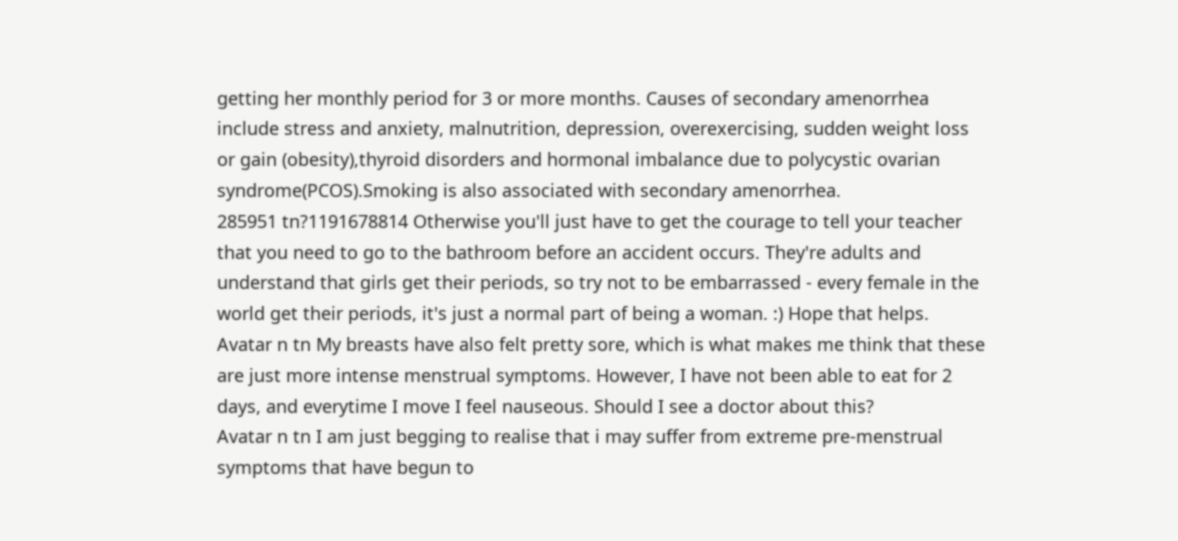getting her monthly period for 3 or more months. Causes of secondary amenorrhea include stress and anxiety, malnutrition, depression, overexercising, sudden weight loss or gain (obesity),thyroid disorders and hormonal imbalance due to polycystic ovarian syndrome(PCOS).Smoking is also associated with secondary amenorrhea.
285951 tn?1191678814 Otherwise you'll just have to get the courage to tell your teacher that you need to go to the bathroom before an accident occurs. They're adults and understand that girls get their periods, so try not to be embarrassed - every female in the world get their periods, it's just a normal part of being a woman. :) Hope that helps.
Avatar n tn My breasts have also felt pretty sore, which is what makes me think that these are just more intense menstrual symptoms. However, I have not been able to eat for 2 days, and everytime I move I feel nauseous. Should I see a doctor about this?
Avatar n tn I am just begging to realise that i may suffer from extreme pre-menstrual symptoms that have begun to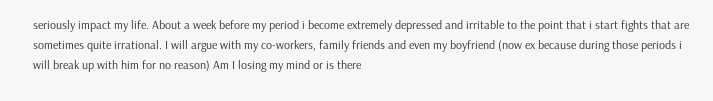seriously impact my life. About a week before my period i become extremely depressed and irritable to the point that i start fights that are sometimes quite irrational. I will argue with my co-workers, family friends and even my boyfriend (now ex because during those periods i will break up with him for no reason) Am I losing my mind or is there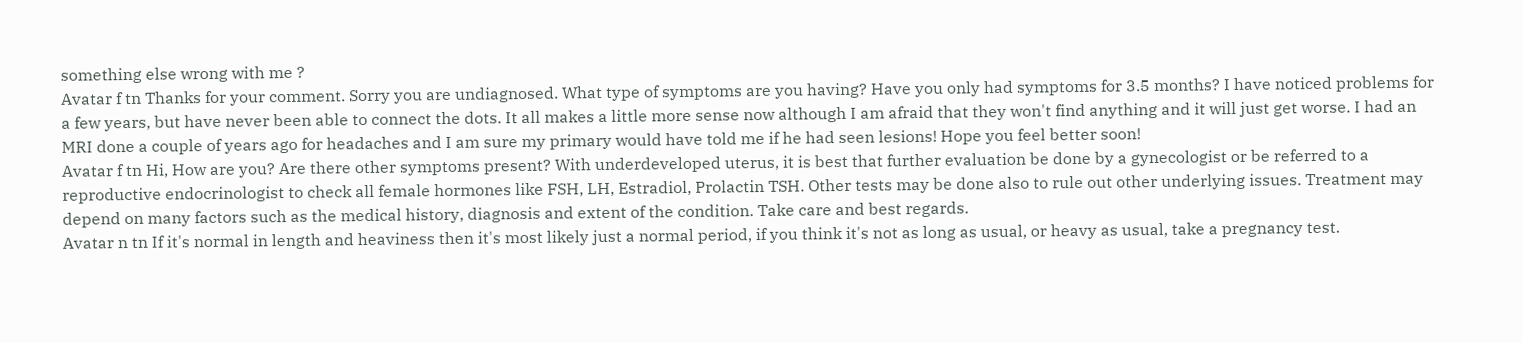something else wrong with me ?
Avatar f tn Thanks for your comment. Sorry you are undiagnosed. What type of symptoms are you having? Have you only had symptoms for 3.5 months? I have noticed problems for a few years, but have never been able to connect the dots. It all makes a little more sense now although I am afraid that they won't find anything and it will just get worse. I had an MRI done a couple of years ago for headaches and I am sure my primary would have told me if he had seen lesions! Hope you feel better soon!
Avatar f tn Hi, How are you? Are there other symptoms present? With underdeveloped uterus, it is best that further evaluation be done by a gynecologist or be referred to a reproductive endocrinologist to check all female hormones like FSH, LH, Estradiol, Prolactin TSH. Other tests may be done also to rule out other underlying issues. Treatment may depend on many factors such as the medical history, diagnosis and extent of the condition. Take care and best regards.
Avatar n tn If it's normal in length and heaviness then it's most likely just a normal period, if you think it's not as long as usual, or heavy as usual, take a pregnancy test.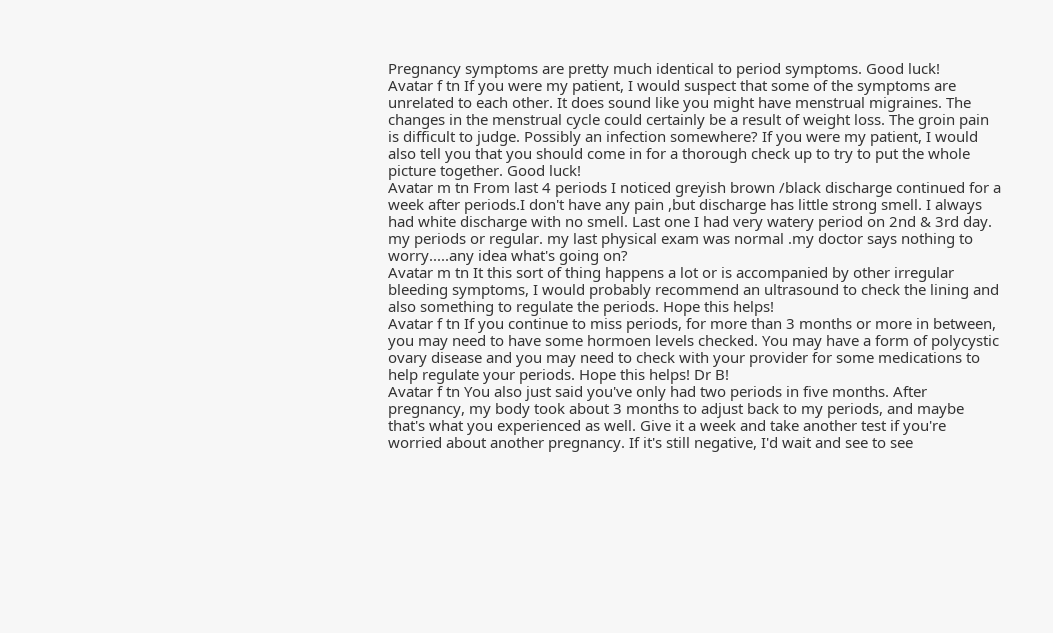Pregnancy symptoms are pretty much identical to period symptoms. Good luck!
Avatar f tn If you were my patient, I would suspect that some of the symptoms are unrelated to each other. It does sound like you might have menstrual migraines. The changes in the menstrual cycle could certainly be a result of weight loss. The groin pain is difficult to judge. Possibly an infection somewhere? If you were my patient, I would also tell you that you should come in for a thorough check up to try to put the whole picture together. Good luck!
Avatar m tn From last 4 periods I noticed greyish brown /black discharge continued for a week after periods.I don't have any pain ,but discharge has little strong smell. I always had white discharge with no smell. Last one I had very watery period on 2nd & 3rd day. my periods or regular. my last physical exam was normal .my doctor says nothing to worry.....any idea what's going on?
Avatar m tn It this sort of thing happens a lot or is accompanied by other irregular bleeding symptoms, I would probably recommend an ultrasound to check the lining and also something to regulate the periods. Hope this helps!
Avatar f tn If you continue to miss periods, for more than 3 months or more in between, you may need to have some hormoen levels checked. You may have a form of polycystic ovary disease and you may need to check with your provider for some medications to help regulate your periods. Hope this helps! Dr B!
Avatar f tn You also just said you've only had two periods in five months. After pregnancy, my body took about 3 months to adjust back to my periods, and maybe that's what you experienced as well. Give it a week and take another test if you're worried about another pregnancy. If it's still negative, I'd wait and see to see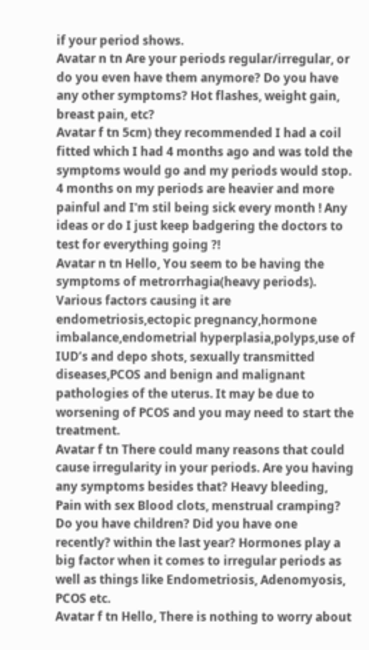if your period shows.
Avatar n tn Are your periods regular/irregular, or do you even have them anymore? Do you have any other symptoms? Hot flashes, weight gain, breast pain, etc?
Avatar f tn 5cm) they recommended I had a coil fitted which I had 4 months ago and was told the symptoms would go and my periods would stop. 4 months on my periods are heavier and more painful and I'm stil being sick every month ! Any ideas or do I just keep badgering the doctors to test for everything going ?!
Avatar n tn Hello, You seem to be having the symptoms of metrorrhagia(heavy periods). Various factors causing it are endometriosis,ectopic pregnancy,hormone imbalance,endometrial hyperplasia,polyps,use of IUD’s and depo shots, sexually transmitted diseases,PCOS and benign and malignant pathologies of the uterus. It may be due to worsening of PCOS and you may need to start the treatment.
Avatar f tn There could many reasons that could cause irregularity in your periods. Are you having any symptoms besides that? Heavy bleeding, Pain with sex Blood clots, menstrual cramping? Do you have children? Did you have one recently? within the last year? Hormones play a big factor when it comes to irregular periods as well as things like Endometriosis, Adenomyosis, PCOS etc.
Avatar f tn Hello, There is nothing to worry about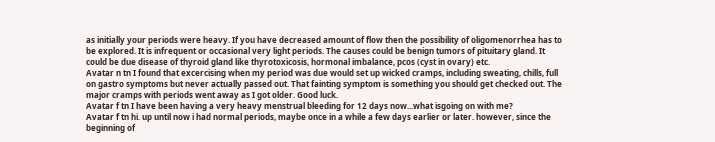as initially your periods were heavy. If you have decreased amount of flow then the possibility of oligomenorrhea has to be explored. It is infrequent or occasional very light periods. The causes could be benign tumors of pituitary gland. It could be due disease of thyroid gland like thyrotoxicosis, hormonal imbalance, pcos (cyst in ovary) etc.
Avatar n tn I found that excercising when my period was due would set up wicked cramps, including sweating, chills, full on gastro symptoms but never actually passed out. That fainting symptom is something you should get checked out. The major cramps with periods went away as I got older. Good luck.
Avatar f tn I have been having a very heavy menstrual bleeding for 12 days now...what isgoing on with me?
Avatar f tn hi. up until now i had normal periods, maybe once in a while a few days earlier or later. however, since the beginning of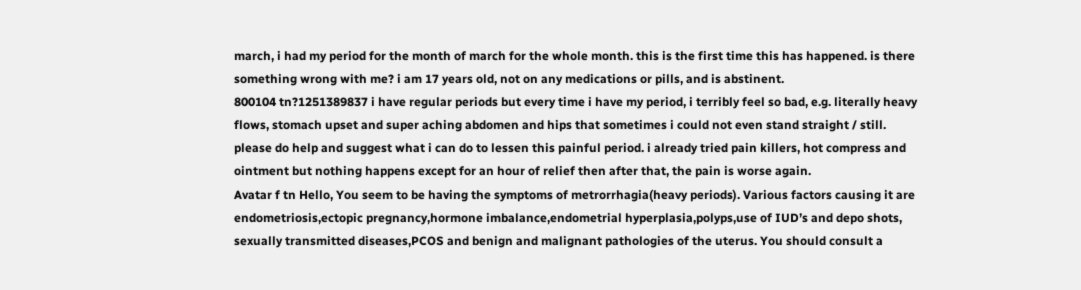march, i had my period for the month of march for the whole month. this is the first time this has happened. is there something wrong with me? i am 17 years old, not on any medications or pills, and is abstinent.
800104 tn?1251389837 i have regular periods but every time i have my period, i terribly feel so bad, e.g. literally heavy flows, stomach upset and super aching abdomen and hips that sometimes i could not even stand straight / still. please do help and suggest what i can do to lessen this painful period. i already tried pain killers, hot compress and ointment but nothing happens except for an hour of relief then after that, the pain is worse again.
Avatar f tn Hello, You seem to be having the symptoms of metrorrhagia(heavy periods). Various factors causing it are endometriosis,ectopic pregnancy,hormone imbalance,endometrial hyperplasia,polyps,use of IUD’s and depo shots, sexually transmitted diseases,PCOS and benign and malignant pathologies of the uterus. You should consult a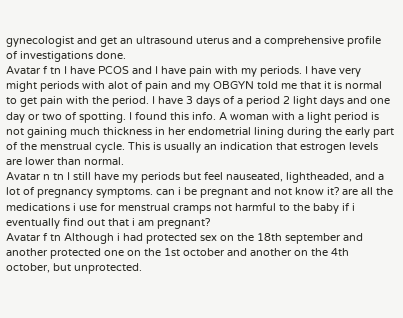gynecologist and get an ultrasound uterus and a comprehensive profile of investigations done.
Avatar f tn I have PCOS and I have pain with my periods. I have very might periods with alot of pain and my OBGYN told me that it is normal to get pain with the period. I have 3 days of a period 2 light days and one day or two of spotting. I found this info. A woman with a light period is not gaining much thickness in her endometrial lining during the early part of the menstrual cycle. This is usually an indication that estrogen levels are lower than normal.
Avatar n tn I still have my periods but feel nauseated, lightheaded, and a lot of pregnancy symptoms. can i be pregnant and not know it? are all the medications i use for menstrual cramps not harmful to the baby if i eventually find out that i am pregnant?
Avatar f tn Although i had protected sex on the 18th september and another protected one on the 1st october and another on the 4th october, but unprotected.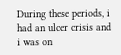During these periods, i had an ulcer crisis and i was on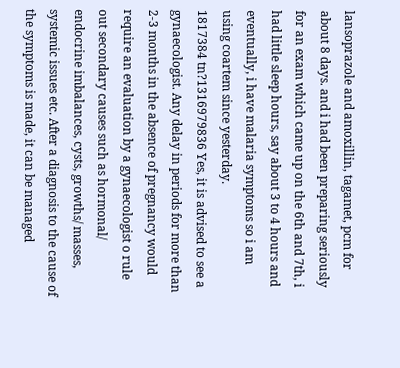lansoprazole and amoxillin, tagamet, pcm for about 8 days. and i had been preparing seriously for an exam which came up on the 6th and 7th, i had little sleep hours, say about 3 to 4 hours and eventually, i have malaria symptoms so i am using coartem since yesterday.
1817384 tn?1316979836 Yes, it is advised to see a gynaecologist. Any delay in periods for more than 2-3 months in the absence of pregnancy would require an evaluation by a gynaecologist o rule out secondary causes such as hormonal/ endocrine imbalances, cysts, growths/ masses, systemic issues etc. After a diagnosis to the cause of the symptoms is made, it can be managed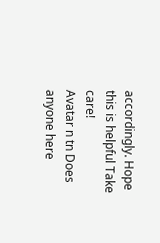accordingly. Hope this is helpful Take care!
Avatar n tn Does anyone here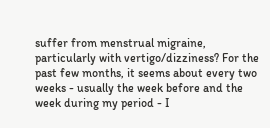suffer from menstrual migraine, particularly with vertigo/dizziness? For the past few months, it seems about every two weeks - usually the week before and the week during my period - I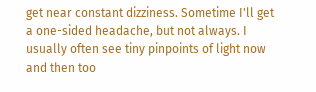get near constant dizziness. Sometime I'll get a one-sided headache, but not always. I usually often see tiny pinpoints of light now and then too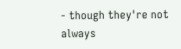- though they're not always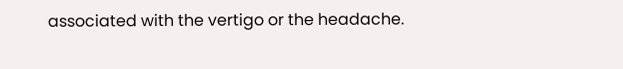associated with the vertigo or the headache.